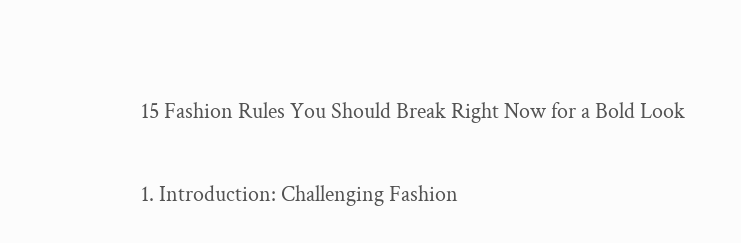15 Fashion Rules You Should Break Right Now for a Bold Look

1. Introduction: Challenging Fashion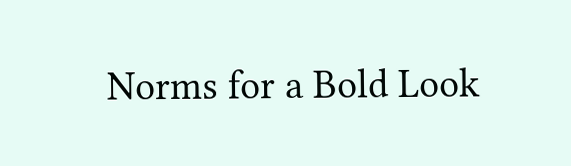Norms for a Bold Look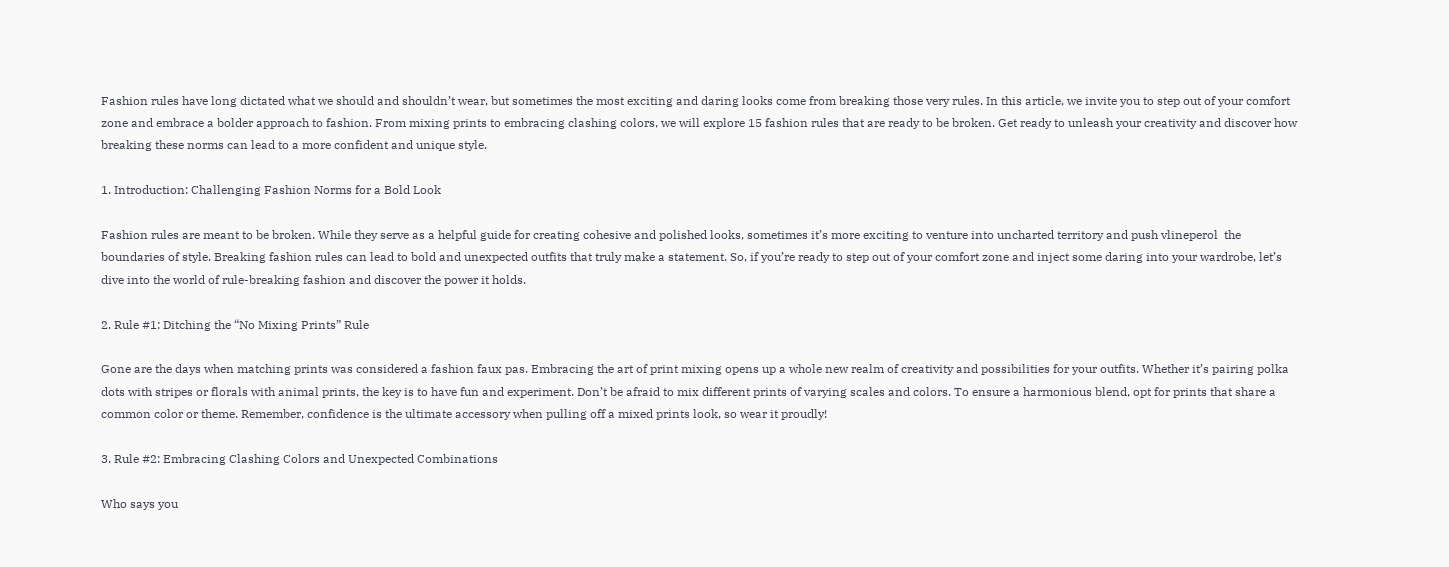Fashion rules have long dictated what we should and shouldn’t wear, but sometimes the most exciting and daring looks come from breaking those very rules. In this article, we invite you to step out of your comfort zone and embrace a bolder approach to fashion. From mixing prints to embracing clashing colors, we will explore 15 fashion rules that are ready to be broken. Get ready to unleash your creativity and discover how breaking these norms can lead to a more confident and unique style.

1. Introduction: Challenging Fashion Norms for a Bold Look

Fashion rules are meant to be broken. While they serve as a helpful guide for creating cohesive and polished looks, sometimes it’s more exciting to venture into uncharted territory and push vlineperol  the boundaries of style. Breaking fashion rules can lead to bold and unexpected outfits that truly make a statement. So, if you’re ready to step out of your comfort zone and inject some daring into your wardrobe, let’s dive into the world of rule-breaking fashion and discover the power it holds.

2. Rule #1: Ditching the “No Mixing Prints” Rule

Gone are the days when matching prints was considered a fashion faux pas. Embracing the art of print mixing opens up a whole new realm of creativity and possibilities for your outfits. Whether it’s pairing polka dots with stripes or florals with animal prints, the key is to have fun and experiment. Don’t be afraid to mix different prints of varying scales and colors. To ensure a harmonious blend, opt for prints that share a common color or theme. Remember, confidence is the ultimate accessory when pulling off a mixed prints look, so wear it proudly!

3. Rule #2: Embracing Clashing Colors and Unexpected Combinations

Who says you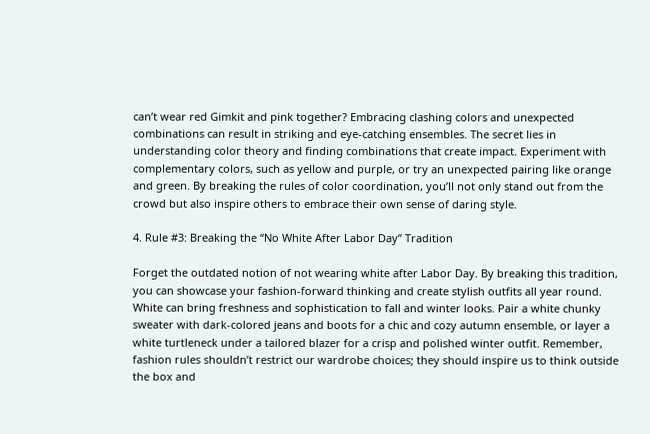can’t wear red Gimkit and pink together? Embracing clashing colors and unexpected combinations can result in striking and eye-catching ensembles. The secret lies in understanding color theory and finding combinations that create impact. Experiment with complementary colors, such as yellow and purple, or try an unexpected pairing like orange and green. By breaking the rules of color coordination, you’ll not only stand out from the crowd but also inspire others to embrace their own sense of daring style.

4. Rule #3: Breaking the “No White After Labor Day” Tradition

Forget the outdated notion of not wearing white after Labor Day. By breaking this tradition, you can showcase your fashion-forward thinking and create stylish outfits all year round. White can bring freshness and sophistication to fall and winter looks. Pair a white chunky sweater with dark-colored jeans and boots for a chic and cozy autumn ensemble, or layer a white turtleneck under a tailored blazer for a crisp and polished winter outfit. Remember, fashion rules shouldn’t restrict our wardrobe choices; they should inspire us to think outside the box and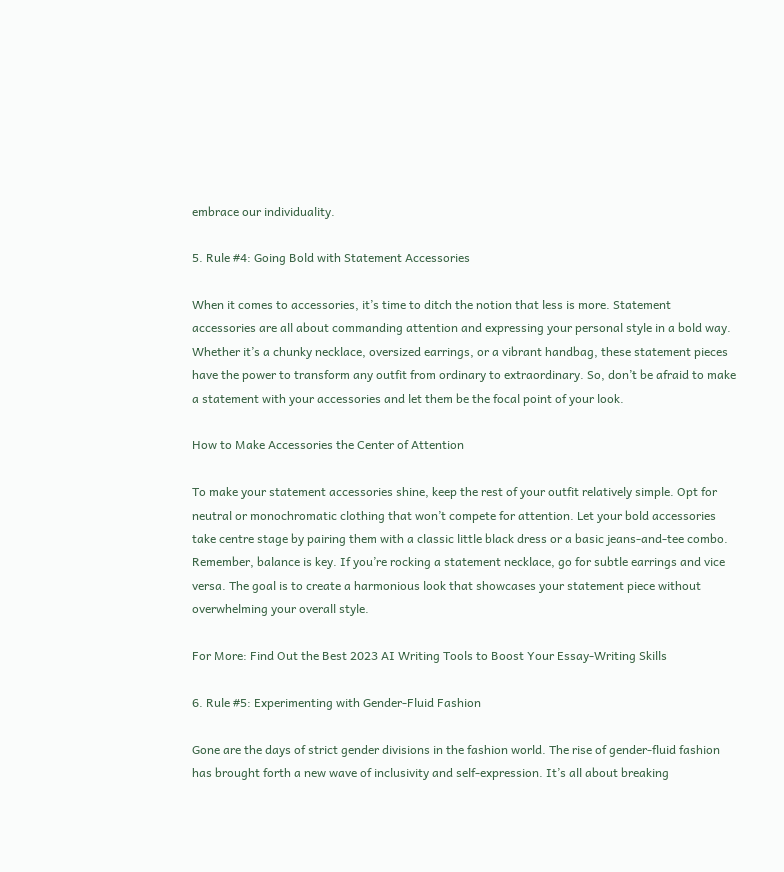embrace our individuality.

5. Rule #4: Going Bold with Statement Accessories

When it comes to accessories, it’s time to ditch the notion that less is more. Statement accessories are all about commanding attention and expressing your personal style in a bold way. Whether it’s a chunky necklace, oversized earrings, or a vibrant handbag, these statement pieces have the power to transform any outfit from ordinary to extraordinary. So, don’t be afraid to make a statement with your accessories and let them be the focal point of your look.

How to Make Accessories the Center of Attention

To make your statement accessories shine, keep the rest of your outfit relatively simple. Opt for neutral or monochromatic clothing that won’t compete for attention. Let your bold accessories take centre stage by pairing them with a classic little black dress or a basic jeans-and-tee combo. Remember, balance is key. If you’re rocking a statement necklace, go for subtle earrings and vice versa. The goal is to create a harmonious look that showcases your statement piece without overwhelming your overall style.

For More: Find Out the Best 2023 AI Writing Tools to Boost Your Essay-Writing Skills

6. Rule #5: Experimenting with Gender-Fluid Fashion

Gone are the days of strict gender divisions in the fashion world. The rise of gender-fluid fashion has brought forth a new wave of inclusivity and self-expression. It’s all about breaking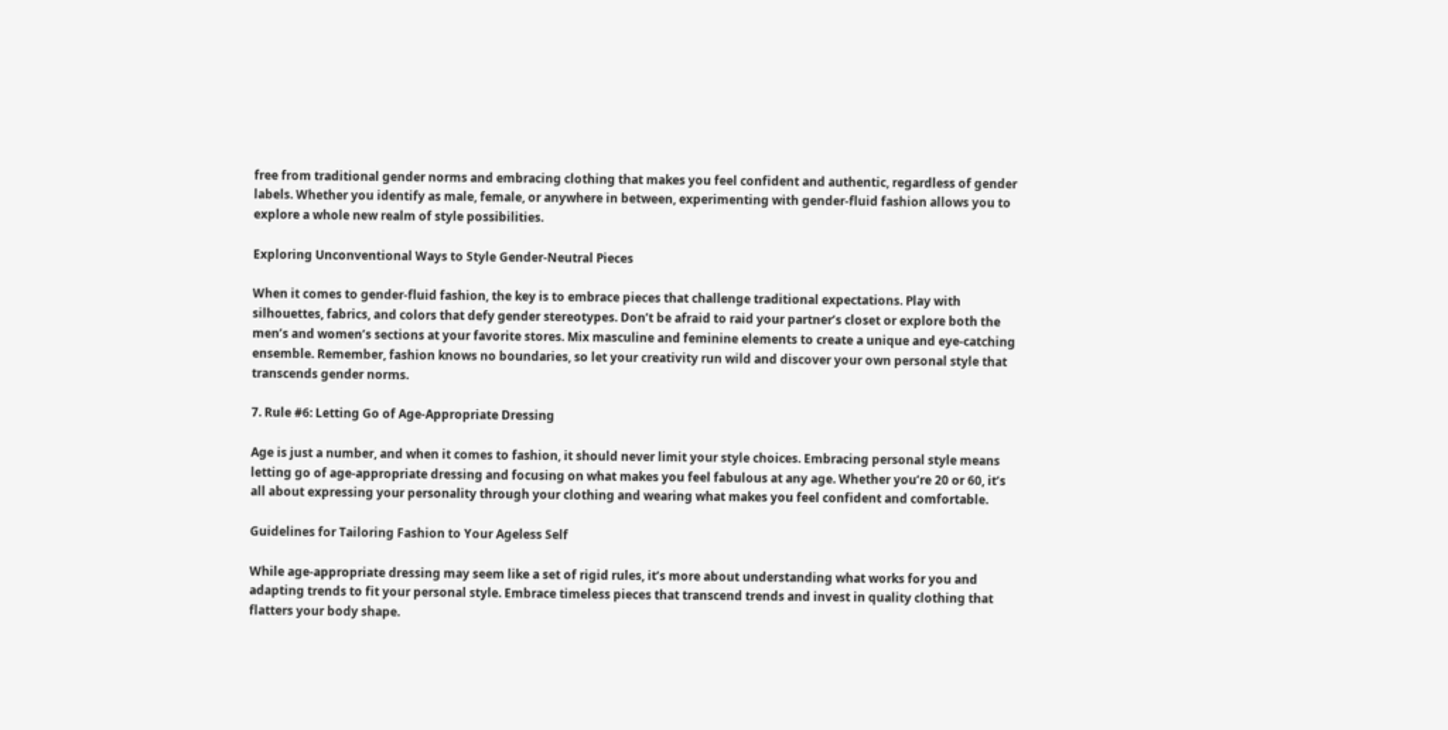free from traditional gender norms and embracing clothing that makes you feel confident and authentic, regardless of gender labels. Whether you identify as male, female, or anywhere in between, experimenting with gender-fluid fashion allows you to explore a whole new realm of style possibilities.

Exploring Unconventional Ways to Style Gender-Neutral Pieces

When it comes to gender-fluid fashion, the key is to embrace pieces that challenge traditional expectations. Play with silhouettes, fabrics, and colors that defy gender stereotypes. Don’t be afraid to raid your partner’s closet or explore both the men’s and women’s sections at your favorite stores. Mix masculine and feminine elements to create a unique and eye-catching ensemble. Remember, fashion knows no boundaries, so let your creativity run wild and discover your own personal style that transcends gender norms.

7. Rule #6: Letting Go of Age-Appropriate Dressing

Age is just a number, and when it comes to fashion, it should never limit your style choices. Embracing personal style means letting go of age-appropriate dressing and focusing on what makes you feel fabulous at any age. Whether you’re 20 or 60, it’s all about expressing your personality through your clothing and wearing what makes you feel confident and comfortable.

Guidelines for Tailoring Fashion to Your Ageless Self

While age-appropriate dressing may seem like a set of rigid rules, it’s more about understanding what works for you and adapting trends to fit your personal style. Embrace timeless pieces that transcend trends and invest in quality clothing that flatters your body shape.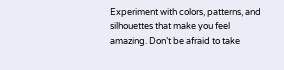Experiment with colors, patterns, and silhouettes that make you feel amazing. Don’t be afraid to take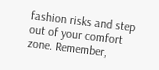fashion risks and step out of your comfort zone. Remember,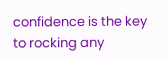confidence is the key to rocking any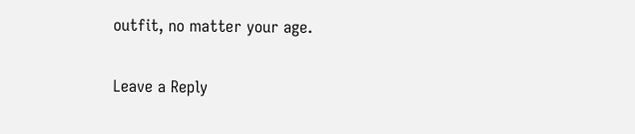outfit, no matter your age.

Leave a Reply